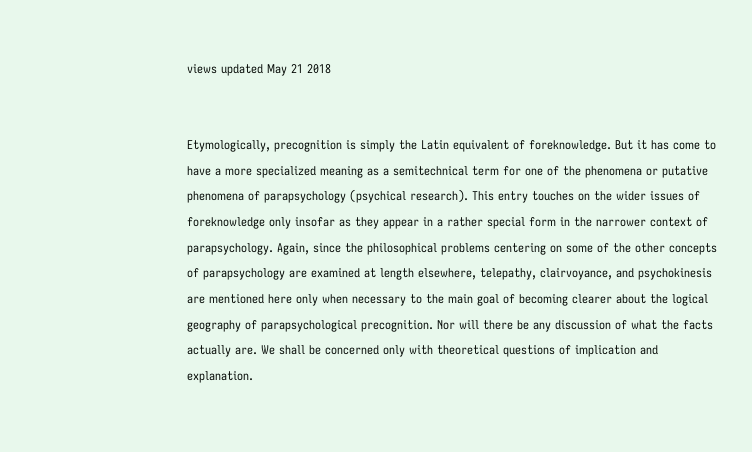views updated May 21 2018


Etymologically, precognition is simply the Latin equivalent of foreknowledge. But it has come to have a more specialized meaning as a semitechnical term for one of the phenomena or putative phenomena of parapsychology (psychical research). This entry touches on the wider issues of foreknowledge only insofar as they appear in a rather special form in the narrower context of parapsychology. Again, since the philosophical problems centering on some of the other concepts of parapsychology are examined at length elsewhere, telepathy, clairvoyance, and psychokinesis are mentioned here only when necessary to the main goal of becoming clearer about the logical geography of parapsychological precognition. Nor will there be any discussion of what the facts actually are. We shall be concerned only with theoretical questions of implication and explanation.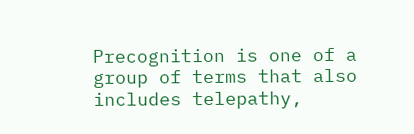Precognition is one of a group of terms that also includes telepathy,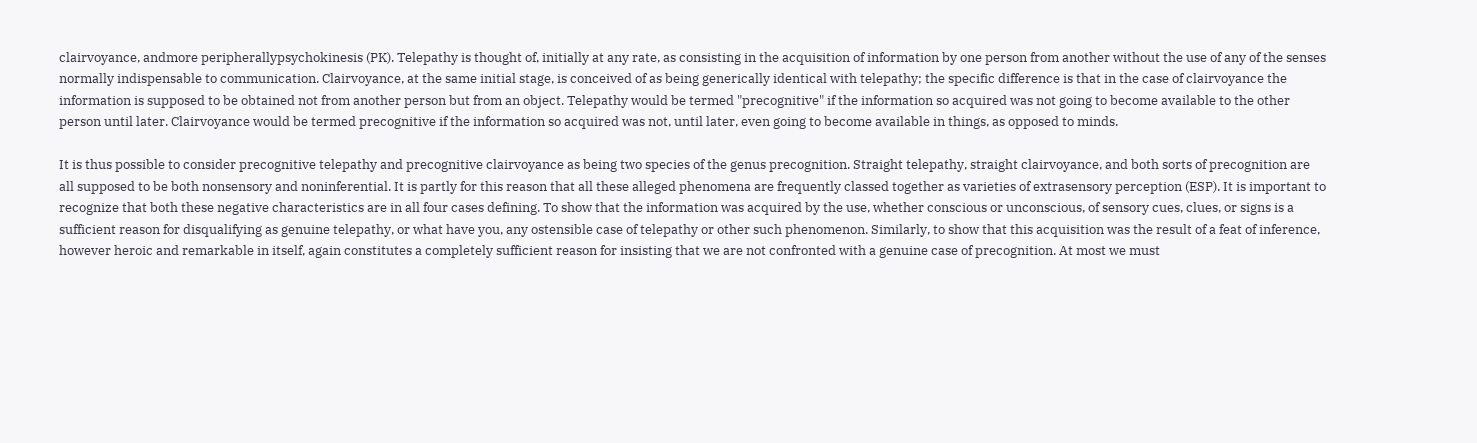clairvoyance, andmore peripherallypsychokinesis (PK). Telepathy is thought of, initially at any rate, as consisting in the acquisition of information by one person from another without the use of any of the senses normally indispensable to communication. Clairvoyance, at the same initial stage, is conceived of as being generically identical with telepathy; the specific difference is that in the case of clairvoyance the information is supposed to be obtained not from another person but from an object. Telepathy would be termed "precognitive" if the information so acquired was not going to become available to the other person until later. Clairvoyance would be termed precognitive if the information so acquired was not, until later, even going to become available in things, as opposed to minds.

It is thus possible to consider precognitive telepathy and precognitive clairvoyance as being two species of the genus precognition. Straight telepathy, straight clairvoyance, and both sorts of precognition are all supposed to be both nonsensory and noninferential. It is partly for this reason that all these alleged phenomena are frequently classed together as varieties of extrasensory perception (ESP). It is important to recognize that both these negative characteristics are in all four cases defining. To show that the information was acquired by the use, whether conscious or unconscious, of sensory cues, clues, or signs is a sufficient reason for disqualifying as genuine telepathy, or what have you, any ostensible case of telepathy or other such phenomenon. Similarly, to show that this acquisition was the result of a feat of inference, however heroic and remarkable in itself, again constitutes a completely sufficient reason for insisting that we are not confronted with a genuine case of precognition. At most we must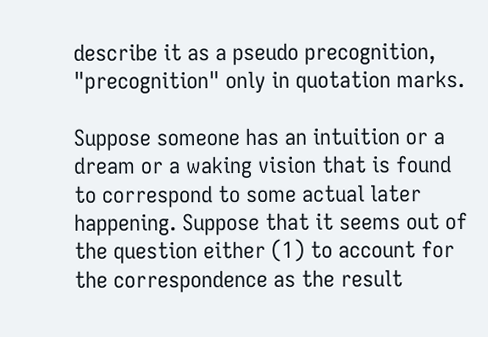describe it as a pseudo precognition, "precognition" only in quotation marks.

Suppose someone has an intuition or a dream or a waking vision that is found to correspond to some actual later happening. Suppose that it seems out of the question either (1) to account for the correspondence as the result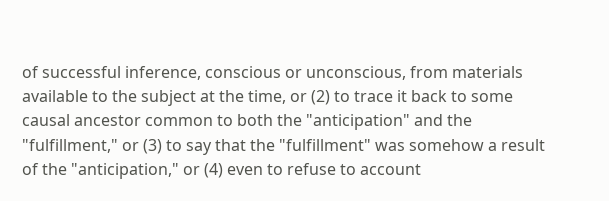of successful inference, conscious or unconscious, from materials available to the subject at the time, or (2) to trace it back to some causal ancestor common to both the "anticipation" and the "fulfillment," or (3) to say that the "fulfillment" was somehow a result of the "anticipation," or (4) even to refuse to account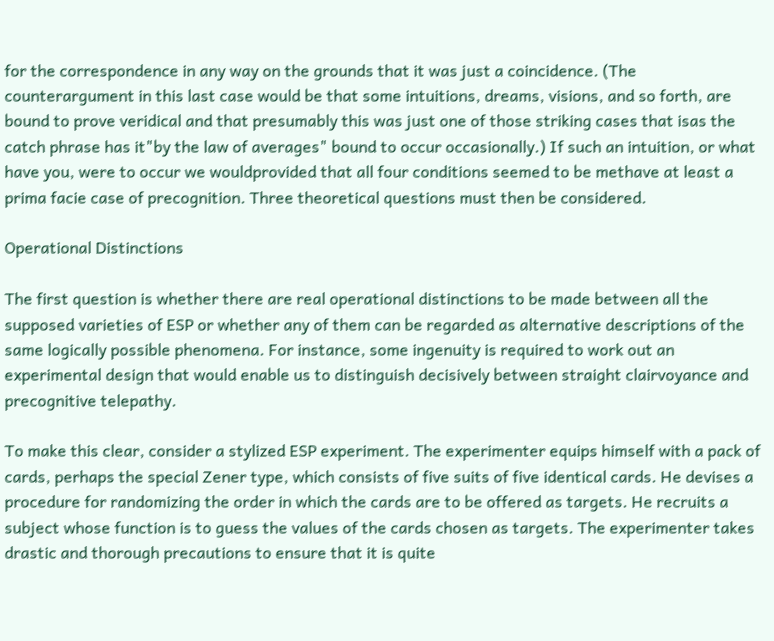for the correspondence in any way on the grounds that it was just a coincidence. (The counterargument in this last case would be that some intuitions, dreams, visions, and so forth, are bound to prove veridical and that presumably this was just one of those striking cases that isas the catch phrase has it"by the law of averages" bound to occur occasionally.) If such an intuition, or what have you, were to occur we wouldprovided that all four conditions seemed to be methave at least a prima facie case of precognition. Three theoretical questions must then be considered.

Operational Distinctions

The first question is whether there are real operational distinctions to be made between all the supposed varieties of ESP or whether any of them can be regarded as alternative descriptions of the same logically possible phenomena. For instance, some ingenuity is required to work out an experimental design that would enable us to distinguish decisively between straight clairvoyance and precognitive telepathy.

To make this clear, consider a stylized ESP experiment. The experimenter equips himself with a pack of cards, perhaps the special Zener type, which consists of five suits of five identical cards. He devises a procedure for randomizing the order in which the cards are to be offered as targets. He recruits a subject whose function is to guess the values of the cards chosen as targets. The experimenter takes drastic and thorough precautions to ensure that it is quite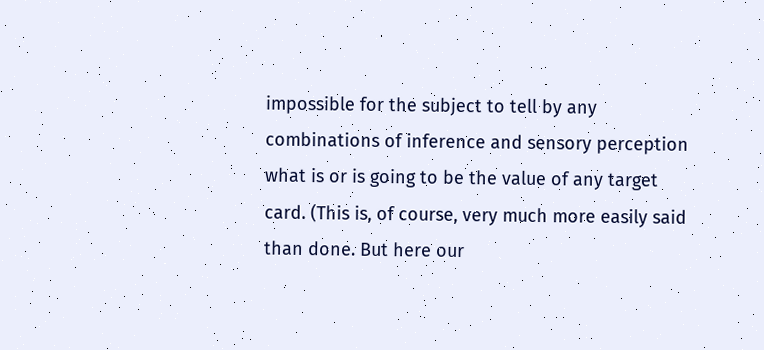impossible for the subject to tell by any combinations of inference and sensory perception what is or is going to be the value of any target card. (This is, of course, very much more easily said than done. But here our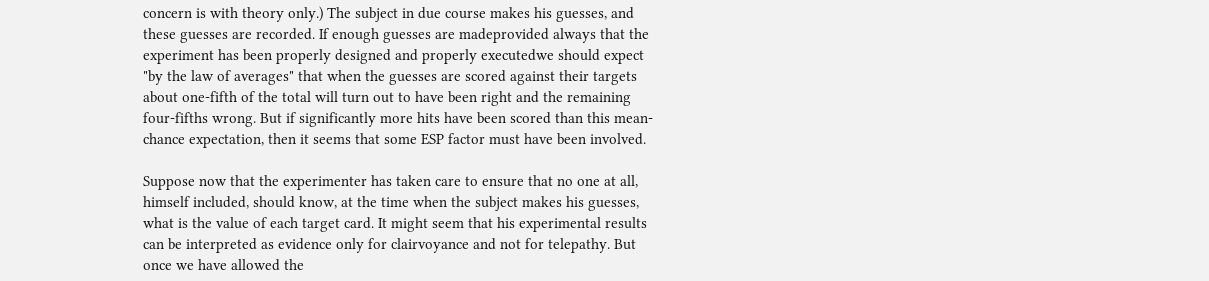concern is with theory only.) The subject in due course makes his guesses, and these guesses are recorded. If enough guesses are madeprovided always that the experiment has been properly designed and properly executedwe should expect "by the law of averages" that when the guesses are scored against their targets about one-fifth of the total will turn out to have been right and the remaining four-fifths wrong. But if significantly more hits have been scored than this mean-chance expectation, then it seems that some ESP factor must have been involved.

Suppose now that the experimenter has taken care to ensure that no one at all, himself included, should know, at the time when the subject makes his guesses, what is the value of each target card. It might seem that his experimental results can be interpreted as evidence only for clairvoyance and not for telepathy. But once we have allowed the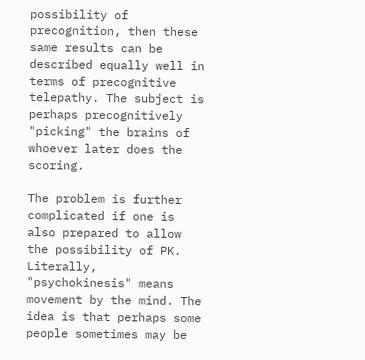possibility of precognition, then these same results can be described equally well in terms of precognitive telepathy. The subject is perhaps precognitively "picking" the brains of whoever later does the scoring.

The problem is further complicated if one is also prepared to allow the possibility of PK. Literally, "psychokinesis" means movement by the mind. The idea is that perhaps some people sometimes may be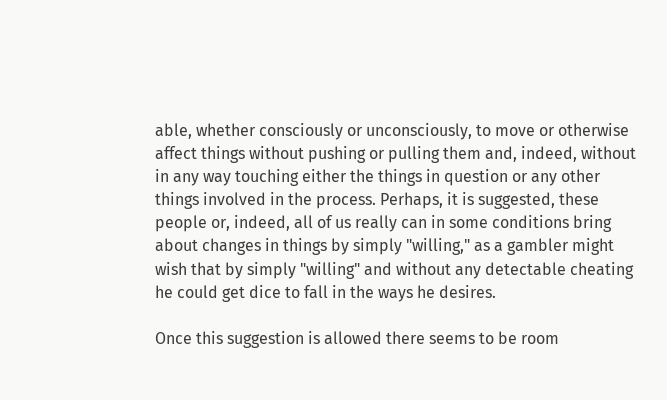able, whether consciously or unconsciously, to move or otherwise affect things without pushing or pulling them and, indeed, without in any way touching either the things in question or any other things involved in the process. Perhaps, it is suggested, these people or, indeed, all of us really can in some conditions bring about changes in things by simply "willing," as a gambler might wish that by simply "willing" and without any detectable cheating he could get dice to fall in the ways he desires.

Once this suggestion is allowed there seems to be room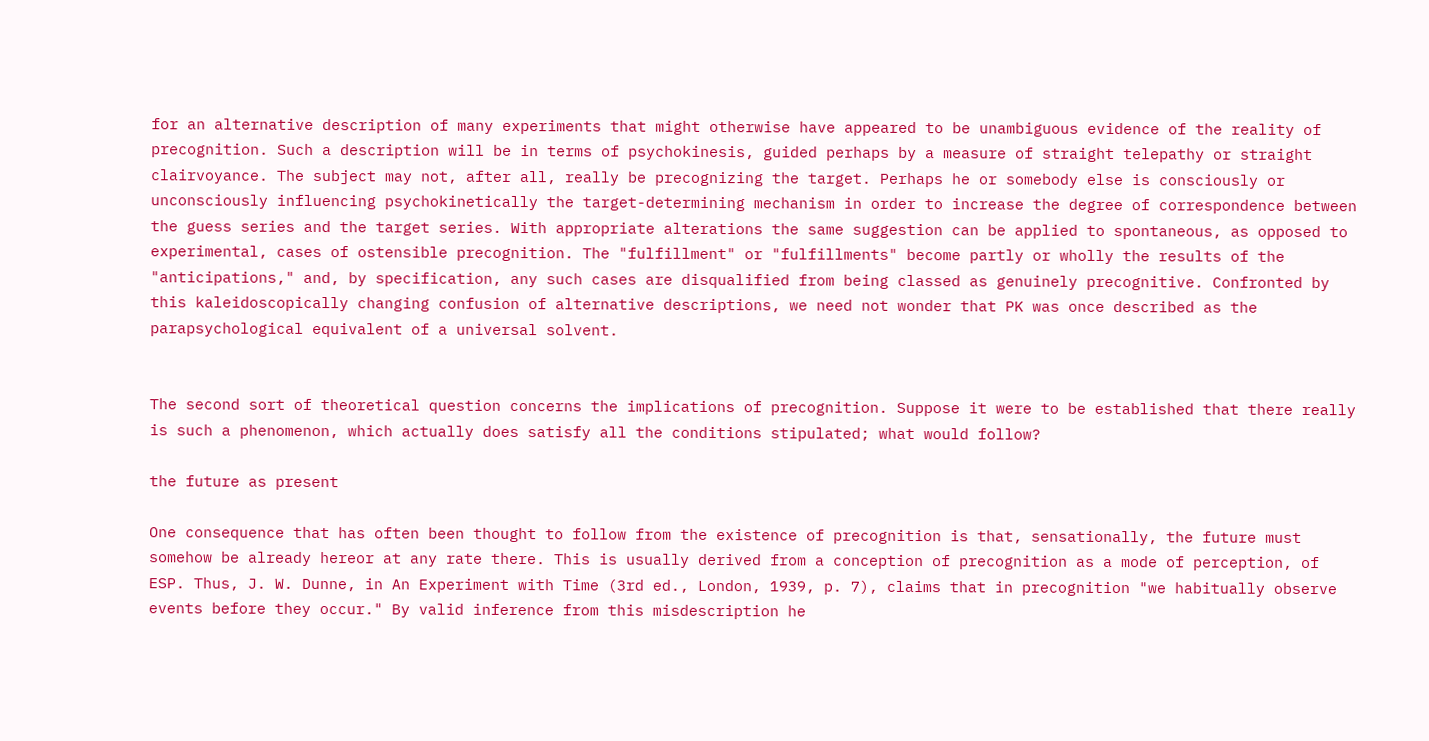for an alternative description of many experiments that might otherwise have appeared to be unambiguous evidence of the reality of precognition. Such a description will be in terms of psychokinesis, guided perhaps by a measure of straight telepathy or straight clairvoyance. The subject may not, after all, really be precognizing the target. Perhaps he or somebody else is consciously or unconsciously influencing psychokinetically the target-determining mechanism in order to increase the degree of correspondence between the guess series and the target series. With appropriate alterations the same suggestion can be applied to spontaneous, as opposed to experimental, cases of ostensible precognition. The "fulfillment" or "fulfillments" become partly or wholly the results of the "anticipations," and, by specification, any such cases are disqualified from being classed as genuinely precognitive. Confronted by this kaleidoscopically changing confusion of alternative descriptions, we need not wonder that PK was once described as the parapsychological equivalent of a universal solvent.


The second sort of theoretical question concerns the implications of precognition. Suppose it were to be established that there really is such a phenomenon, which actually does satisfy all the conditions stipulated; what would follow?

the future as present

One consequence that has often been thought to follow from the existence of precognition is that, sensationally, the future must somehow be already hereor at any rate there. This is usually derived from a conception of precognition as a mode of perception, of ESP. Thus, J. W. Dunne, in An Experiment with Time (3rd ed., London, 1939, p. 7), claims that in precognition "we habitually observe events before they occur." By valid inference from this misdescription he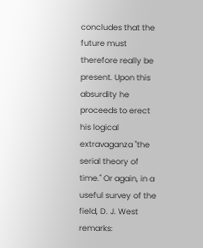concludes that the future must therefore really be present. Upon this absurdity he proceeds to erect his logical extravaganza "the serial theory of time." Or again, in a useful survey of the field, D. J. West remarks: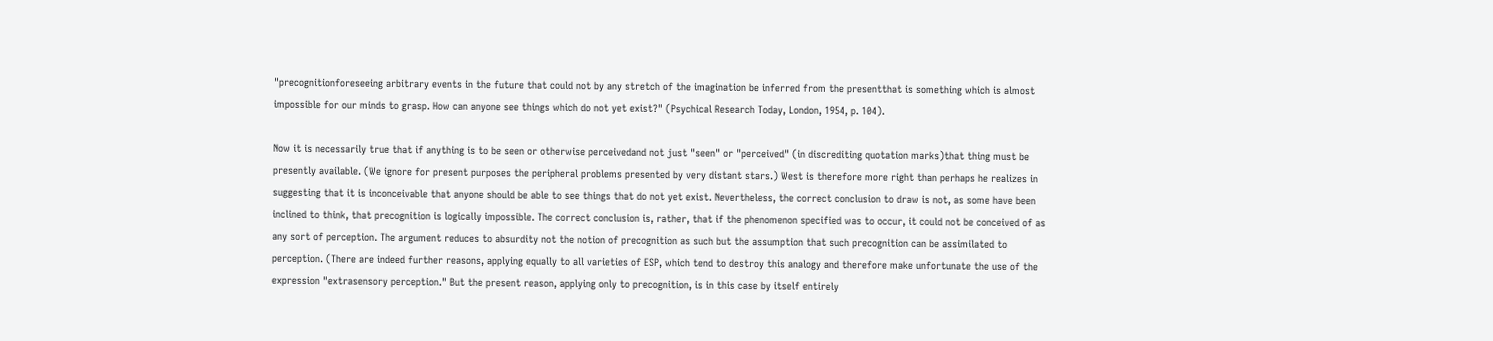"precognitionforeseeing arbitrary events in the future that could not by any stretch of the imagination be inferred from the presentthat is something which is almost impossible for our minds to grasp. How can anyone see things which do not yet exist?" (Psychical Research Today, London, 1954, p. 104).

Now it is necessarily true that if anything is to be seen or otherwise perceivedand not just "seen" or "perceived" (in discrediting quotation marks)that thing must be presently available. (We ignore for present purposes the peripheral problems presented by very distant stars.) West is therefore more right than perhaps he realizes in suggesting that it is inconceivable that anyone should be able to see things that do not yet exist. Nevertheless, the correct conclusion to draw is not, as some have been inclined to think, that precognition is logically impossible. The correct conclusion is, rather, that if the phenomenon specified was to occur, it could not be conceived of as any sort of perception. The argument reduces to absurdity not the notion of precognition as such but the assumption that such precognition can be assimilated to perception. (There are indeed further reasons, applying equally to all varieties of ESP, which tend to destroy this analogy and therefore make unfortunate the use of the expression "extrasensory perception." But the present reason, applying only to precognition, is in this case by itself entirely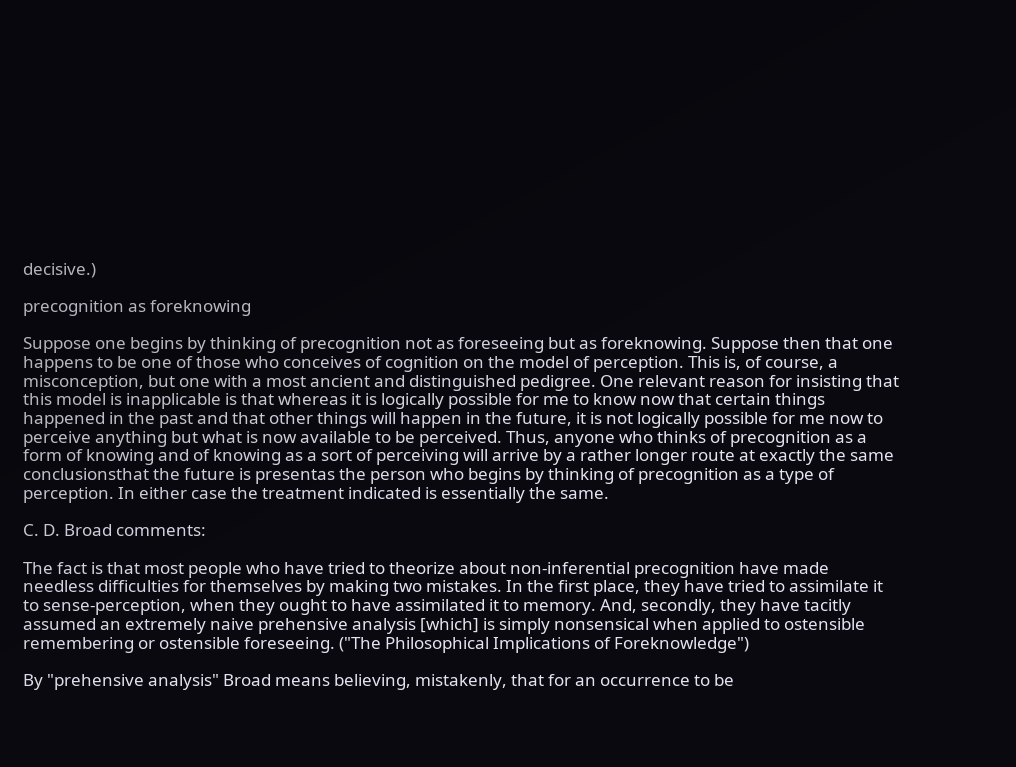decisive.)

precognition as foreknowing

Suppose one begins by thinking of precognition not as foreseeing but as foreknowing. Suppose then that one happens to be one of those who conceives of cognition on the model of perception. This is, of course, a misconception, but one with a most ancient and distinguished pedigree. One relevant reason for insisting that this model is inapplicable is that whereas it is logically possible for me to know now that certain things happened in the past and that other things will happen in the future, it is not logically possible for me now to perceive anything but what is now available to be perceived. Thus, anyone who thinks of precognition as a form of knowing and of knowing as a sort of perceiving will arrive by a rather longer route at exactly the same conclusionsthat the future is presentas the person who begins by thinking of precognition as a type of perception. In either case the treatment indicated is essentially the same.

C. D. Broad comments:

The fact is that most people who have tried to theorize about non-inferential precognition have made needless difficulties for themselves by making two mistakes. In the first place, they have tried to assimilate it to sense-perception, when they ought to have assimilated it to memory. And, secondly, they have tacitly assumed an extremely naive prehensive analysis [which] is simply nonsensical when applied to ostensible remembering or ostensible foreseeing. ("The Philosophical Implications of Foreknowledge")

By "prehensive analysis" Broad means believing, mistakenly, that for an occurrence to be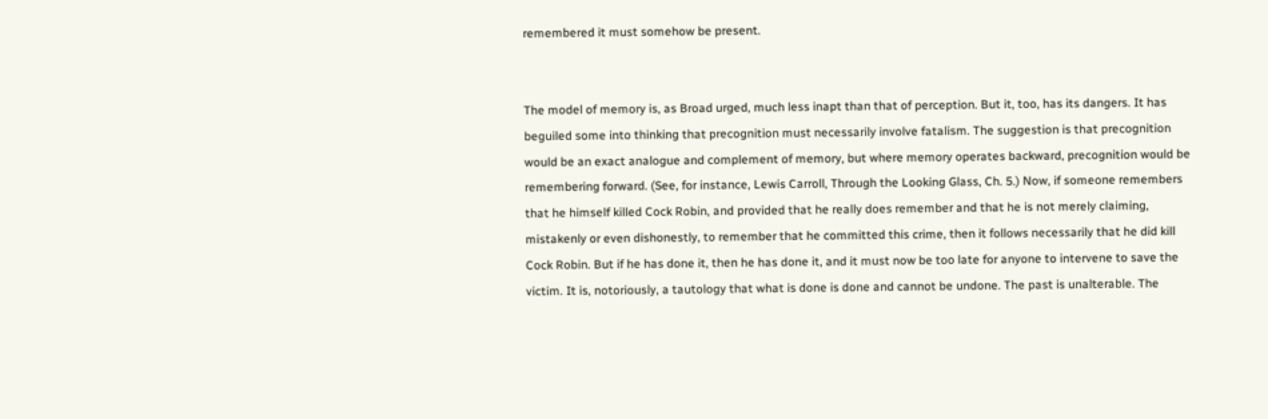remembered it must somehow be present.


The model of memory is, as Broad urged, much less inapt than that of perception. But it, too, has its dangers. It has beguiled some into thinking that precognition must necessarily involve fatalism. The suggestion is that precognition would be an exact analogue and complement of memory, but where memory operates backward, precognition would be remembering forward. (See, for instance, Lewis Carroll, Through the Looking Glass, Ch. 5.) Now, if someone remembers that he himself killed Cock Robin, and provided that he really does remember and that he is not merely claiming, mistakenly or even dishonestly, to remember that he committed this crime, then it follows necessarily that he did kill Cock Robin. But if he has done it, then he has done it, and it must now be too late for anyone to intervene to save the victim. It is, notoriously, a tautology that what is done is done and cannot be undone. The past is unalterable. The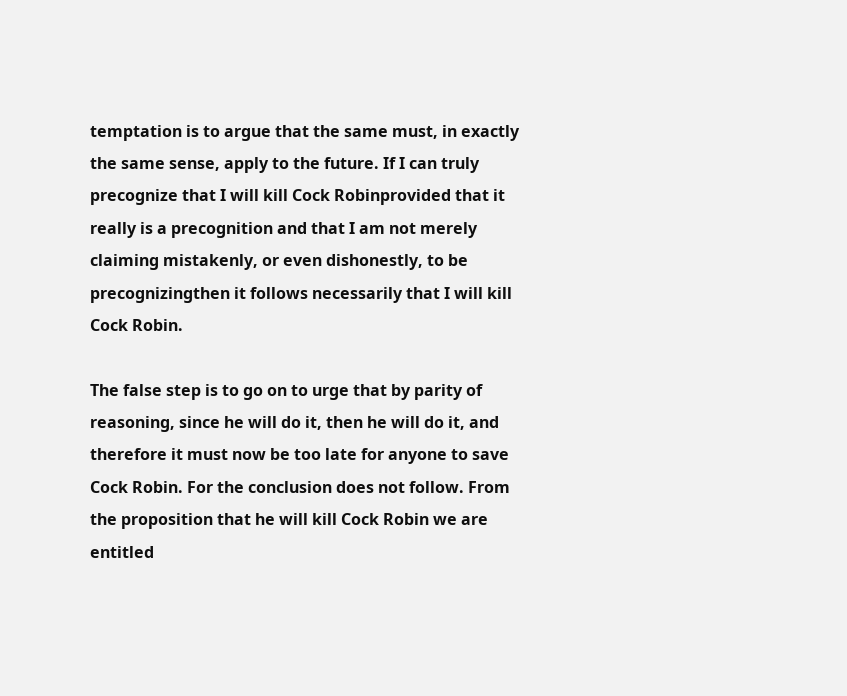temptation is to argue that the same must, in exactly the same sense, apply to the future. If I can truly precognize that I will kill Cock Robinprovided that it really is a precognition and that I am not merely claiming mistakenly, or even dishonestly, to be precognizingthen it follows necessarily that I will kill Cock Robin.

The false step is to go on to urge that by parity of reasoning, since he will do it, then he will do it, and therefore it must now be too late for anyone to save Cock Robin. For the conclusion does not follow. From the proposition that he will kill Cock Robin we are entitled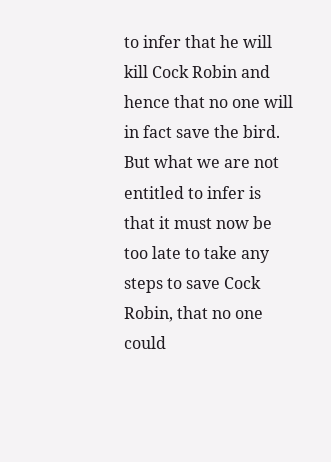to infer that he will kill Cock Robin and hence that no one will in fact save the bird. But what we are not entitled to infer is that it must now be too late to take any steps to save Cock Robin, that no one could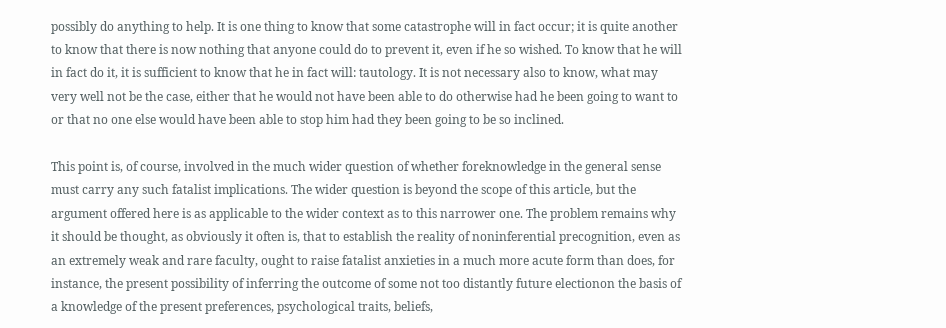possibly do anything to help. It is one thing to know that some catastrophe will in fact occur; it is quite another to know that there is now nothing that anyone could do to prevent it, even if he so wished. To know that he will in fact do it, it is sufficient to know that he in fact will: tautology. It is not necessary also to know, what may very well not be the case, either that he would not have been able to do otherwise had he been going to want to or that no one else would have been able to stop him had they been going to be so inclined.

This point is, of course, involved in the much wider question of whether foreknowledge in the general sense must carry any such fatalist implications. The wider question is beyond the scope of this article, but the argument offered here is as applicable to the wider context as to this narrower one. The problem remains why it should be thought, as obviously it often is, that to establish the reality of noninferential precognition, even as an extremely weak and rare faculty, ought to raise fatalist anxieties in a much more acute form than does, for instance, the present possibility of inferring the outcome of some not too distantly future electionon the basis of a knowledge of the present preferences, psychological traits, beliefs,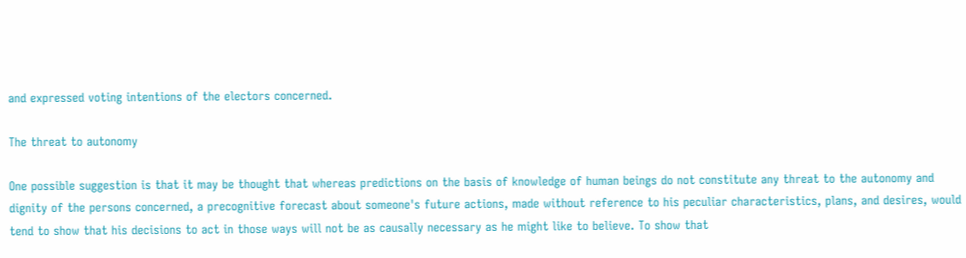and expressed voting intentions of the electors concerned.

The threat to autonomy

One possible suggestion is that it may be thought that whereas predictions on the basis of knowledge of human beings do not constitute any threat to the autonomy and dignity of the persons concerned, a precognitive forecast about someone's future actions, made without reference to his peculiar characteristics, plans, and desires, would tend to show that his decisions to act in those ways will not be as causally necessary as he might like to believe. To show that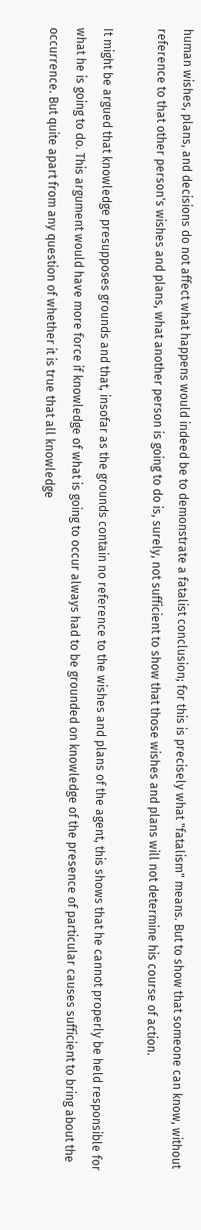human wishes, plans, and decisions do not affect what happens would indeed be to demonstrate a fatalist conclusion; for this is precisely what "fatalism" means. But to show that someone can know, without reference to that other person's wishes and plans, what another person is going to do is, surely, not sufficient to show that those wishes and plans will not determine his course of action.

It might be argued that knowledge presupposes grounds and that, insofar as the grounds contain no reference to the wishes and plans of the agent, this shows that he cannot properly be held responsible for what he is going to do. This argument would have more force if knowledge of what is going to occur always had to be grounded on knowledge of the presence of particular causes sufficient to bring about the occurrence. But quite apart from any question of whether it is true that all knowledge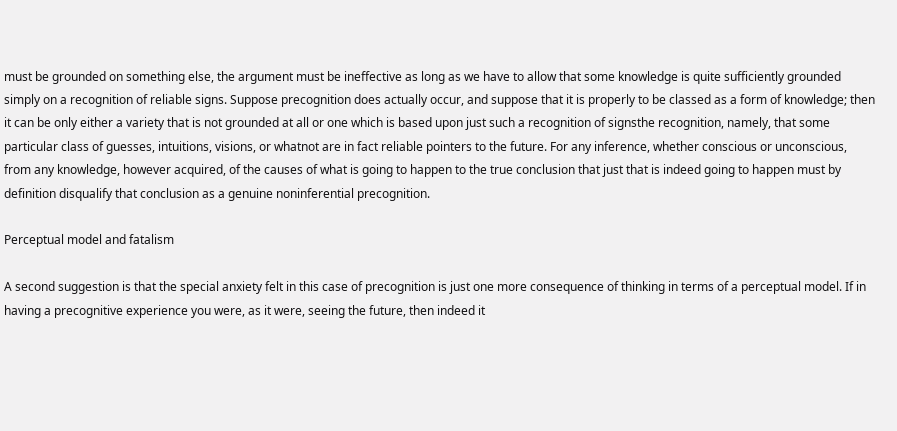must be grounded on something else, the argument must be ineffective as long as we have to allow that some knowledge is quite sufficiently grounded simply on a recognition of reliable signs. Suppose precognition does actually occur, and suppose that it is properly to be classed as a form of knowledge; then it can be only either a variety that is not grounded at all or one which is based upon just such a recognition of signsthe recognition, namely, that some particular class of guesses, intuitions, visions, or whatnot are in fact reliable pointers to the future. For any inference, whether conscious or unconscious, from any knowledge, however acquired, of the causes of what is going to happen to the true conclusion that just that is indeed going to happen must by definition disqualify that conclusion as a genuine noninferential precognition.

Perceptual model and fatalism

A second suggestion is that the special anxiety felt in this case of precognition is just one more consequence of thinking in terms of a perceptual model. If in having a precognitive experience you were, as it were, seeing the future, then indeed it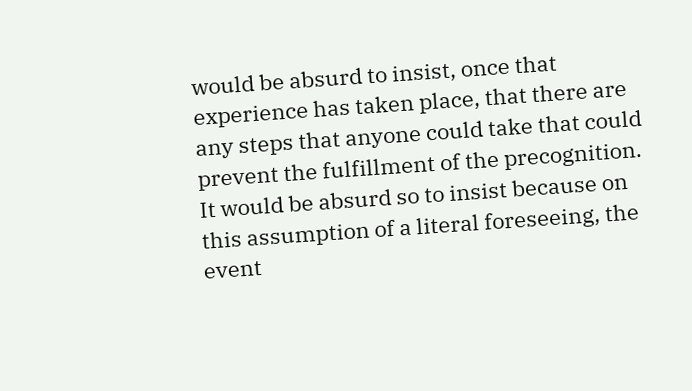would be absurd to insist, once that experience has taken place, that there are any steps that anyone could take that could prevent the fulfillment of the precognition. It would be absurd so to insist because on this assumption of a literal foreseeing, the event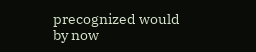precognized would by now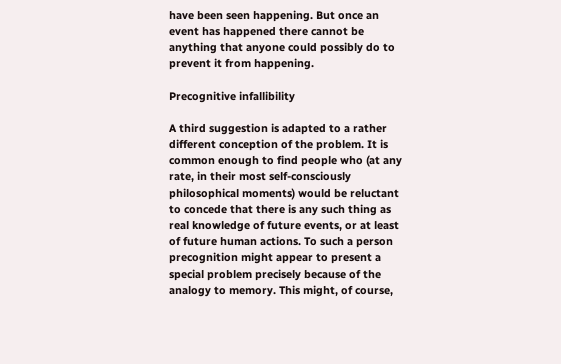have been seen happening. But once an event has happened there cannot be anything that anyone could possibly do to prevent it from happening.

Precognitive infallibility

A third suggestion is adapted to a rather different conception of the problem. It is common enough to find people who (at any rate, in their most self-consciously philosophical moments) would be reluctant to concede that there is any such thing as real knowledge of future events, or at least of future human actions. To such a person precognition might appear to present a special problem precisely because of the analogy to memory. This might, of course,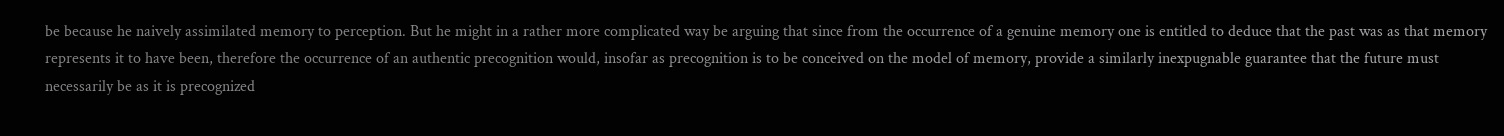be because he naively assimilated memory to perception. But he might in a rather more complicated way be arguing that since from the occurrence of a genuine memory one is entitled to deduce that the past was as that memory represents it to have been, therefore the occurrence of an authentic precognition would, insofar as precognition is to be conceived on the model of memory, provide a similarly inexpugnable guarantee that the future must necessarily be as it is precognized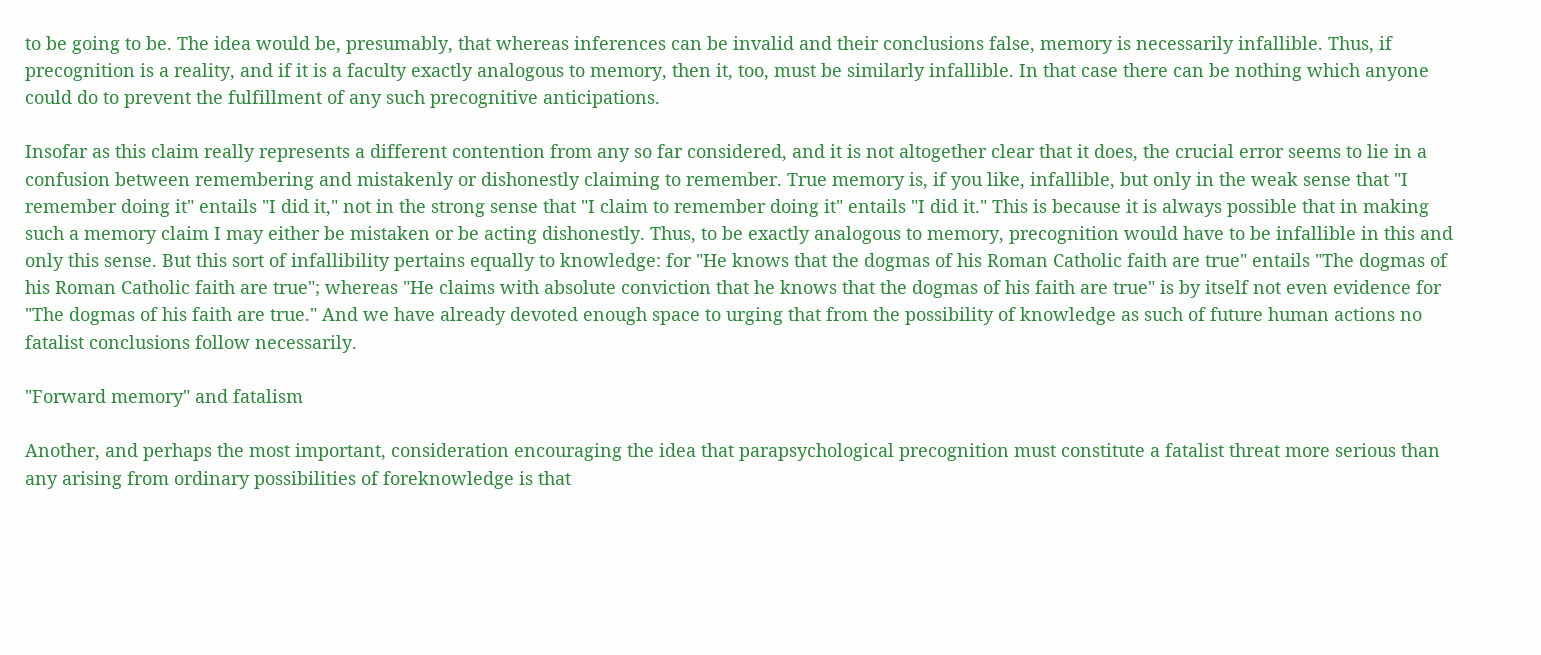to be going to be. The idea would be, presumably, that whereas inferences can be invalid and their conclusions false, memory is necessarily infallible. Thus, if precognition is a reality, and if it is a faculty exactly analogous to memory, then it, too, must be similarly infallible. In that case there can be nothing which anyone could do to prevent the fulfillment of any such precognitive anticipations.

Insofar as this claim really represents a different contention from any so far considered, and it is not altogether clear that it does, the crucial error seems to lie in a confusion between remembering and mistakenly or dishonestly claiming to remember. True memory is, if you like, infallible, but only in the weak sense that "I remember doing it" entails "I did it," not in the strong sense that "I claim to remember doing it" entails "I did it." This is because it is always possible that in making such a memory claim I may either be mistaken or be acting dishonestly. Thus, to be exactly analogous to memory, precognition would have to be infallible in this and only this sense. But this sort of infallibility pertains equally to knowledge: for "He knows that the dogmas of his Roman Catholic faith are true" entails "The dogmas of his Roman Catholic faith are true"; whereas "He claims with absolute conviction that he knows that the dogmas of his faith are true" is by itself not even evidence for "The dogmas of his faith are true." And we have already devoted enough space to urging that from the possibility of knowledge as such of future human actions no fatalist conclusions follow necessarily.

"Forward memory" and fatalism

Another, and perhaps the most important, consideration encouraging the idea that parapsychological precognition must constitute a fatalist threat more serious than any arising from ordinary possibilities of foreknowledge is that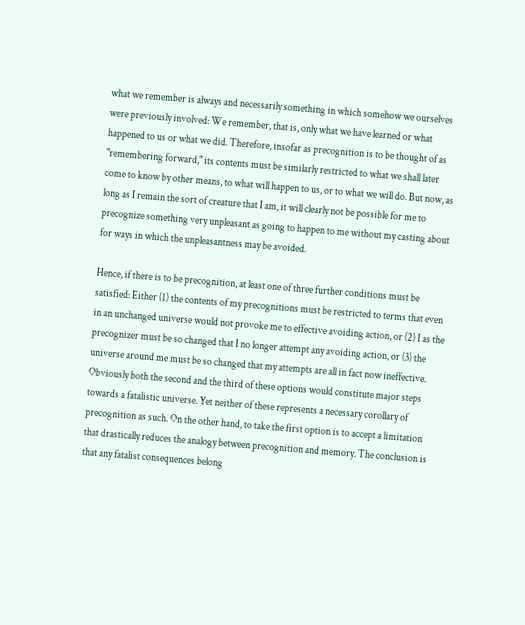what we remember is always and necessarily something in which somehow we ourselves were previously involved: We remember, that is, only what we have learned or what happened to us or what we did. Therefore, insofar as precognition is to be thought of as "remembering forward," its contents must be similarly restricted to what we shall later come to know by other means, to what will happen to us, or to what we will do. But now, as long as I remain the sort of creature that I am, it will clearly not be possible for me to precognize something very unpleasant as going to happen to me without my casting about for ways in which the unpleasantness may be avoided.

Hence, if there is to be precognition, at least one of three further conditions must be satisfied: Either (1) the contents of my precognitions must be restricted to terms that even in an unchanged universe would not provoke me to effective avoiding action, or (2) I as the precognizer must be so changed that I no longer attempt any avoiding action, or (3) the universe around me must be so changed that my attempts are all in fact now ineffective. Obviously both the second and the third of these options would constitute major steps towards a fatalistic universe. Yet neither of these represents a necessary corollary of precognition as such. On the other hand, to take the first option is to accept a limitation that drastically reduces the analogy between precognition and memory. The conclusion is that any fatalist consequences belong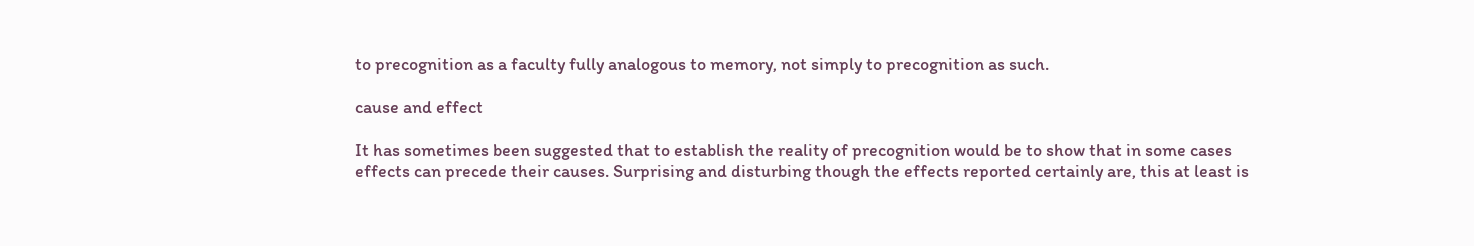to precognition as a faculty fully analogous to memory, not simply to precognition as such.

cause and effect

It has sometimes been suggested that to establish the reality of precognition would be to show that in some cases effects can precede their causes. Surprising and disturbing though the effects reported certainly are, this at least is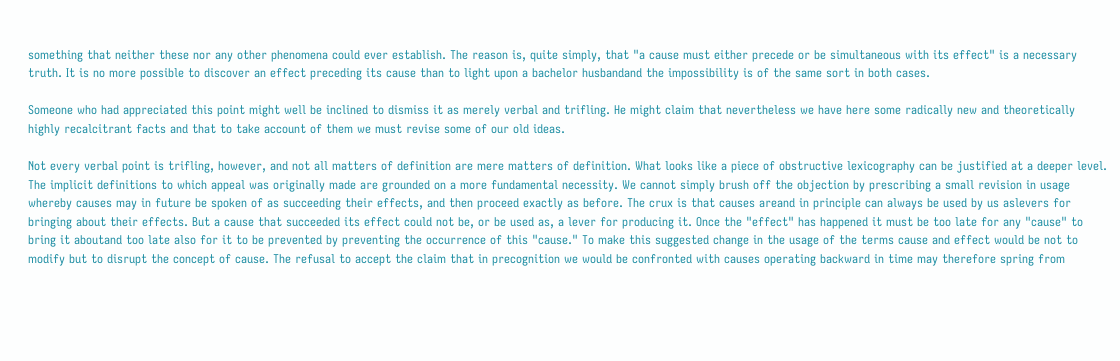something that neither these nor any other phenomena could ever establish. The reason is, quite simply, that "a cause must either precede or be simultaneous with its effect" is a necessary truth. It is no more possible to discover an effect preceding its cause than to light upon a bachelor husbandand the impossibility is of the same sort in both cases.

Someone who had appreciated this point might well be inclined to dismiss it as merely verbal and trifling. He might claim that nevertheless we have here some radically new and theoretically highly recalcitrant facts and that to take account of them we must revise some of our old ideas.

Not every verbal point is trifling, however, and not all matters of definition are mere matters of definition. What looks like a piece of obstructive lexicography can be justified at a deeper level. The implicit definitions to which appeal was originally made are grounded on a more fundamental necessity. We cannot simply brush off the objection by prescribing a small revision in usage whereby causes may in future be spoken of as succeeding their effects, and then proceed exactly as before. The crux is that causes areand in principle can always be used by us aslevers for bringing about their effects. But a cause that succeeded its effect could not be, or be used as, a lever for producing it. Once the "effect" has happened it must be too late for any "cause" to bring it aboutand too late also for it to be prevented by preventing the occurrence of this "cause." To make this suggested change in the usage of the terms cause and effect would be not to modify but to disrupt the concept of cause. The refusal to accept the claim that in precognition we would be confronted with causes operating backward in time may therefore spring from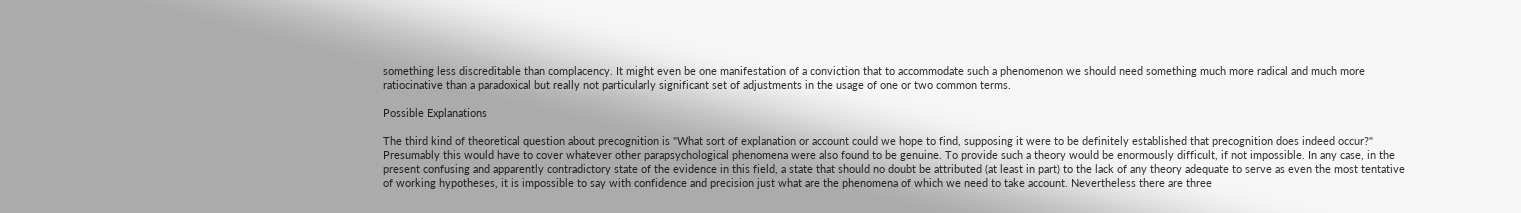something less discreditable than complacency. It might even be one manifestation of a conviction that to accommodate such a phenomenon we should need something much more radical and much more ratiocinative than a paradoxical but really not particularly significant set of adjustments in the usage of one or two common terms.

Possible Explanations

The third kind of theoretical question about precognition is "What sort of explanation or account could we hope to find, supposing it were to be definitely established that precognition does indeed occur?" Presumably this would have to cover whatever other parapsychological phenomena were also found to be genuine. To provide such a theory would be enormously difficult, if not impossible. In any case, in the present confusing and apparently contradictory state of the evidence in this field, a state that should no doubt be attributed (at least in part) to the lack of any theory adequate to serve as even the most tentative of working hypotheses, it is impossible to say with confidence and precision just what are the phenomena of which we need to take account. Nevertheless there are three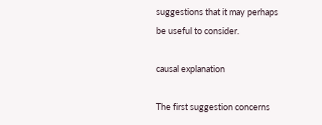suggestions that it may perhaps be useful to consider.

causal explanation

The first suggestion concerns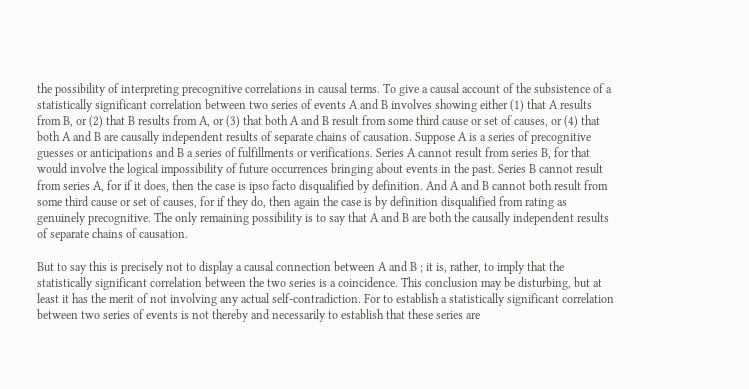the possibility of interpreting precognitive correlations in causal terms. To give a causal account of the subsistence of a statistically significant correlation between two series of events A and B involves showing either (1) that A results from B, or (2) that B results from A, or (3) that both A and B result from some third cause or set of causes, or (4) that both A and B are causally independent results of separate chains of causation. Suppose A is a series of precognitive guesses or anticipations and B a series of fulfillments or verifications. Series A cannot result from series B, for that would involve the logical impossibility of future occurrences bringing about events in the past. Series B cannot result from series A, for if it does, then the case is ipso facto disqualified by definition. And A and B cannot both result from some third cause or set of causes, for if they do, then again the case is by definition disqualified from rating as genuinely precognitive. The only remaining possibility is to say that A and B are both the causally independent results of separate chains of causation.

But to say this is precisely not to display a causal connection between A and B ; it is, rather, to imply that the statistically significant correlation between the two series is a coincidence. This conclusion may be disturbing, but at least it has the merit of not involving any actual self-contradiction. For to establish a statistically significant correlation between two series of events is not thereby and necessarily to establish that these series are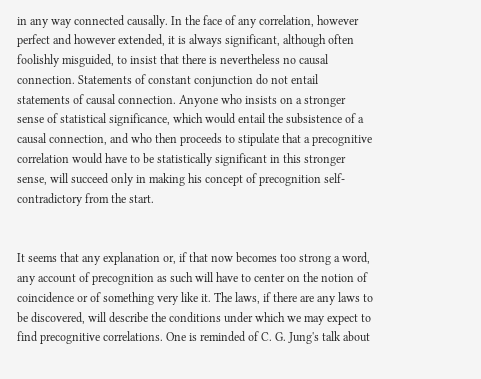in any way connected causally. In the face of any correlation, however perfect and however extended, it is always significant, although often foolishly misguided, to insist that there is nevertheless no causal connection. Statements of constant conjunction do not entail statements of causal connection. Anyone who insists on a stronger sense of statistical significance, which would entail the subsistence of a causal connection, and who then proceeds to stipulate that a precognitive correlation would have to be statistically significant in this stronger sense, will succeed only in making his concept of precognition self-contradictory from the start.


It seems that any explanation or, if that now becomes too strong a word, any account of precognition as such will have to center on the notion of coincidence or of something very like it. The laws, if there are any laws to be discovered, will describe the conditions under which we may expect to find precognitive correlations. One is reminded of C. G. Jung's talk about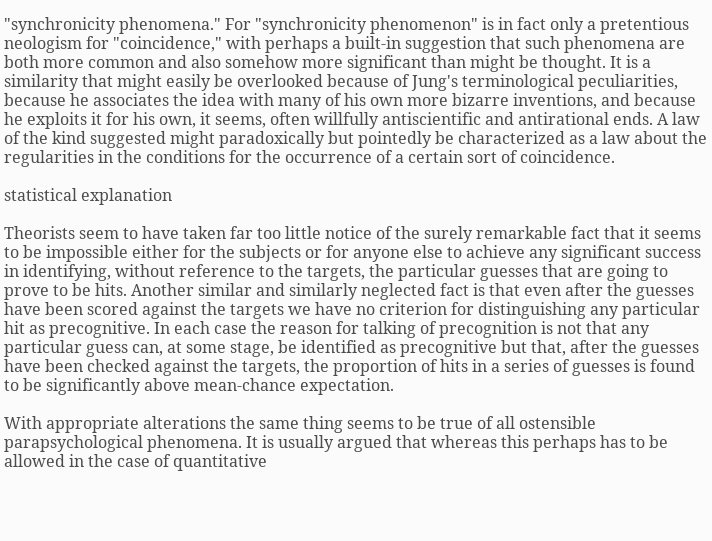"synchronicity phenomena." For "synchronicity phenomenon" is in fact only a pretentious neologism for "coincidence," with perhaps a built-in suggestion that such phenomena are both more common and also somehow more significant than might be thought. It is a similarity that might easily be overlooked because of Jung's terminological peculiarities, because he associates the idea with many of his own more bizarre inventions, and because he exploits it for his own, it seems, often willfully antiscientific and antirational ends. A law of the kind suggested might paradoxically but pointedly be characterized as a law about the regularities in the conditions for the occurrence of a certain sort of coincidence.

statistical explanation

Theorists seem to have taken far too little notice of the surely remarkable fact that it seems to be impossible either for the subjects or for anyone else to achieve any significant success in identifying, without reference to the targets, the particular guesses that are going to prove to be hits. Another similar and similarly neglected fact is that even after the guesses have been scored against the targets we have no criterion for distinguishing any particular hit as precognitive. In each case the reason for talking of precognition is not that any particular guess can, at some stage, be identified as precognitive but that, after the guesses have been checked against the targets, the proportion of hits in a series of guesses is found to be significantly above mean-chance expectation.

With appropriate alterations the same thing seems to be true of all ostensible parapsychological phenomena. It is usually argued that whereas this perhaps has to be allowed in the case of quantitative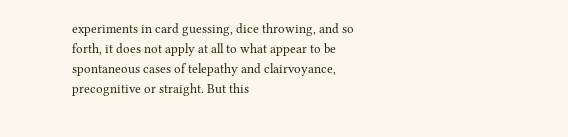experiments in card guessing, dice throwing, and so forth, it does not apply at all to what appear to be spontaneous cases of telepathy and clairvoyance, precognitive or straight. But this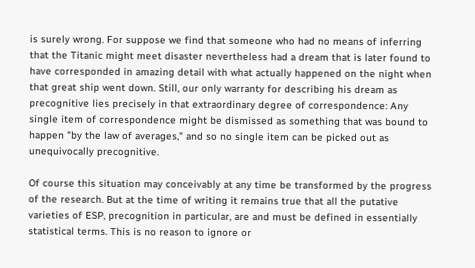is surely wrong. For suppose we find that someone who had no means of inferring that the Titanic might meet disaster nevertheless had a dream that is later found to have corresponded in amazing detail with what actually happened on the night when that great ship went down. Still, our only warranty for describing his dream as precognitive lies precisely in that extraordinary degree of correspondence: Any single item of correspondence might be dismissed as something that was bound to happen "by the law of averages," and so no single item can be picked out as unequivocally precognitive.

Of course this situation may conceivably at any time be transformed by the progress of the research. But at the time of writing it remains true that all the putative varieties of ESP, precognition in particular, are and must be defined in essentially statistical terms. This is no reason to ignore or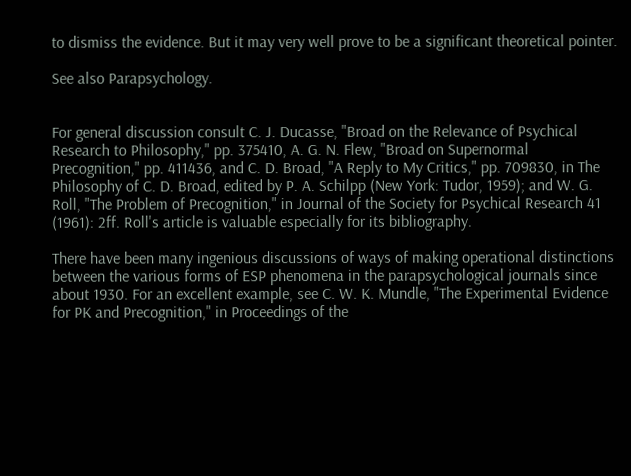to dismiss the evidence. But it may very well prove to be a significant theoretical pointer.

See also Parapsychology.


For general discussion consult C. J. Ducasse, "Broad on the Relevance of Psychical Research to Philosophy," pp. 375410, A. G. N. Flew, "Broad on Supernormal Precognition," pp. 411436, and C. D. Broad, "A Reply to My Critics," pp. 709830, in The Philosophy of C. D. Broad, edited by P. A. Schilpp (New York: Tudor, 1959); and W. G. Roll, "The Problem of Precognition," in Journal of the Society for Psychical Research 41 (1961): 2ff. Roll's article is valuable especially for its bibliography.

There have been many ingenious discussions of ways of making operational distinctions between the various forms of ESP phenomena in the parapsychological journals since about 1930. For an excellent example, see C. W. K. Mundle, "The Experimental Evidence for PK and Precognition," in Proceedings of the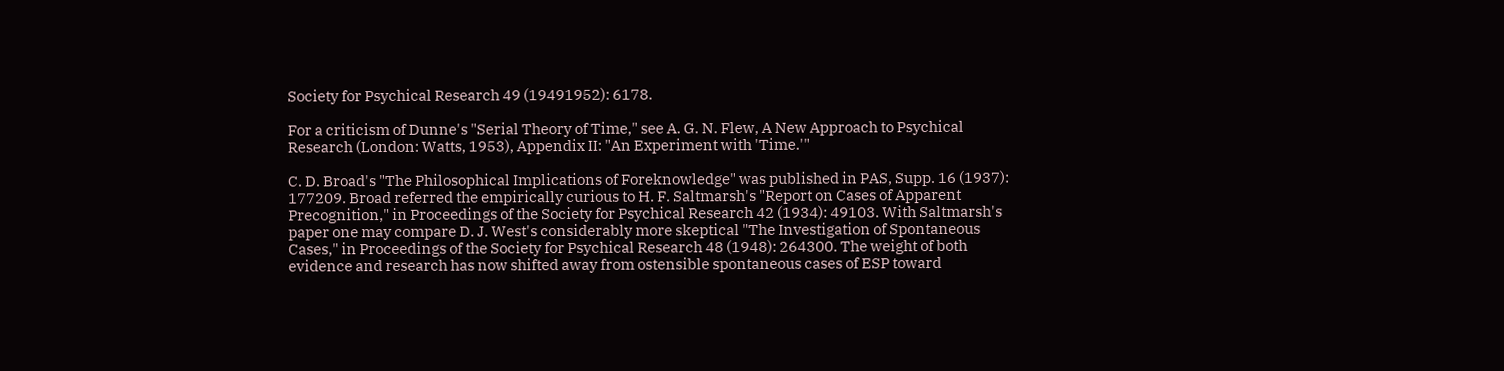Society for Psychical Research 49 (19491952): 6178.

For a criticism of Dunne's "Serial Theory of Time," see A. G. N. Flew, A New Approach to Psychical Research (London: Watts, 1953), Appendix II: "An Experiment with 'Time.'"

C. D. Broad's "The Philosophical Implications of Foreknowledge" was published in PAS, Supp. 16 (1937): 177209. Broad referred the empirically curious to H. F. Saltmarsh's "Report on Cases of Apparent Precognition," in Proceedings of the Society for Psychical Research 42 (1934): 49103. With Saltmarsh's paper one may compare D. J. West's considerably more skeptical "The Investigation of Spontaneous Cases," in Proceedings of the Society for Psychical Research 48 (1948): 264300. The weight of both evidence and research has now shifted away from ostensible spontaneous cases of ESP toward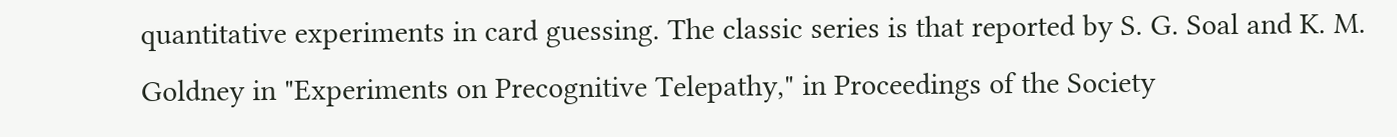quantitative experiments in card guessing. The classic series is that reported by S. G. Soal and K. M. Goldney in "Experiments on Precognitive Telepathy," in Proceedings of the Society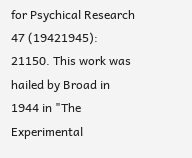for Psychical Research 47 (19421945): 21150. This work was hailed by Broad in 1944 in "The Experimental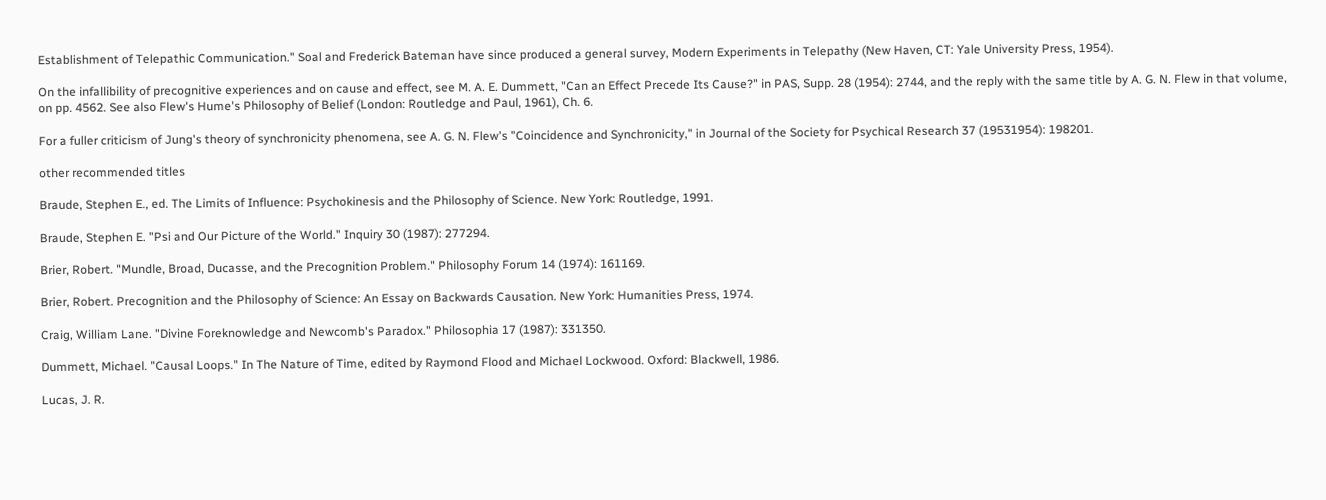Establishment of Telepathic Communication." Soal and Frederick Bateman have since produced a general survey, Modern Experiments in Telepathy (New Haven, CT: Yale University Press, 1954).

On the infallibility of precognitive experiences and on cause and effect, see M. A. E. Dummett, "Can an Effect Precede Its Cause?" in PAS, Supp. 28 (1954): 2744, and the reply with the same title by A. G. N. Flew in that volume, on pp. 4562. See also Flew's Hume's Philosophy of Belief (London: Routledge and Paul, 1961), Ch. 6.

For a fuller criticism of Jung's theory of synchronicity phenomena, see A. G. N. Flew's "Coincidence and Synchronicity," in Journal of the Society for Psychical Research 37 (19531954): 198201.

other recommended titles

Braude, Stephen E., ed. The Limits of Influence: Psychokinesis and the Philosophy of Science. New York: Routledge, 1991.

Braude, Stephen E. "Psi and Our Picture of the World." Inquiry 30 (1987): 277294.

Brier, Robert. "Mundle, Broad, Ducasse, and the Precognition Problem." Philosophy Forum 14 (1974): 161169.

Brier, Robert. Precognition and the Philosophy of Science: An Essay on Backwards Causation. New York: Humanities Press, 1974.

Craig, William Lane. "Divine Foreknowledge and Newcomb's Paradox." Philosophia 17 (1987): 331350.

Dummett, Michael. "Causal Loops." In The Nature of Time, edited by Raymond Flood and Michael Lockwood. Oxford: Blackwell, 1986.

Lucas, J. R.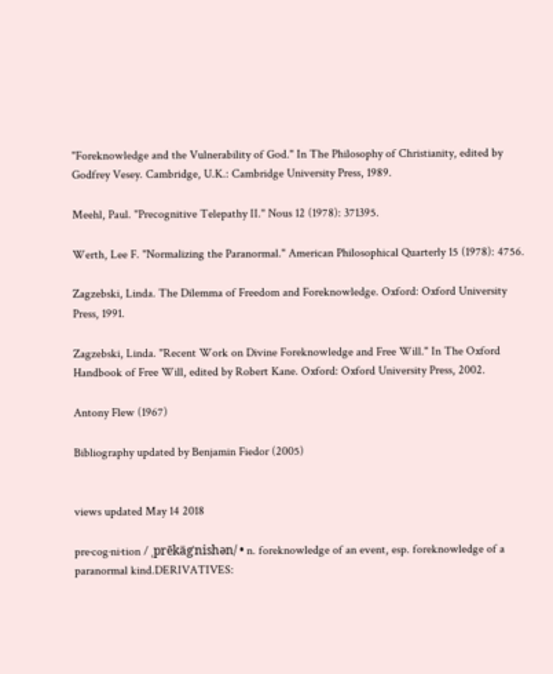"Foreknowledge and the Vulnerability of God." In The Philosophy of Christianity, edited by Godfrey Vesey. Cambridge, U.K.: Cambridge University Press, 1989.

Meehl, Paul. "Precognitive Telepathy II." Nous 12 (1978): 371395.

Werth, Lee F. "Normalizing the Paranormal." American Philosophical Quarterly 15 (1978): 4756.

Zagzebski, Linda. The Dilemma of Freedom and Foreknowledge. Oxford: Oxford University Press, 1991.

Zagzebski, Linda. "Recent Work on Divine Foreknowledge and Free Will." In The Oxford Handbook of Free Will, edited by Robert Kane. Oxford: Oxford University Press, 2002.

Antony Flew (1967)

Bibliography updated by Benjamin Fiedor (2005)


views updated May 14 2018

pre·cog·ni·tion / ˌprēkägˈnishən/ • n. foreknowledge of an event, esp. foreknowledge of a paranormal kind.DERIVATIVES: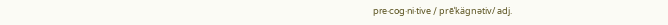pre·cog·ni·tive / prēˈkägnətiv/ adj.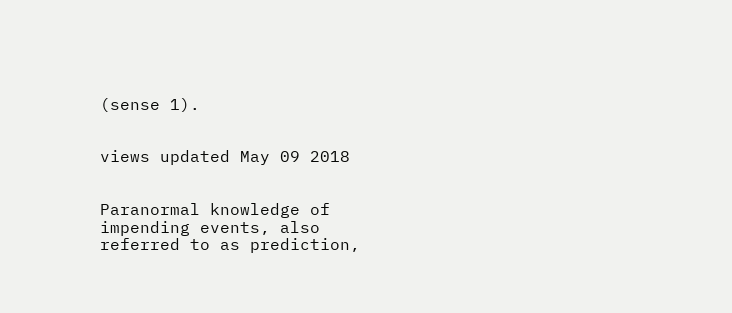(sense 1).


views updated May 09 2018


Paranormal knowledge of impending events, also referred to as prediction,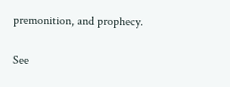premonition, and prophecy.

See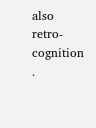also retro-cognition .